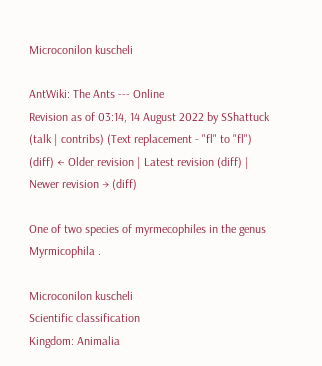Microconilon kuscheli

AntWiki: The Ants --- Online
Revision as of 03:14, 14 August 2022 by SShattuck (talk | contribs) (Text replacement - "fl" to "fl")
(diff) ← Older revision | Latest revision (diff) | Newer revision → (diff)

One of two species of myrmecophiles in the genus Myrmicophila .

Microconilon kuscheli
Scientific classification
Kingdom: Animalia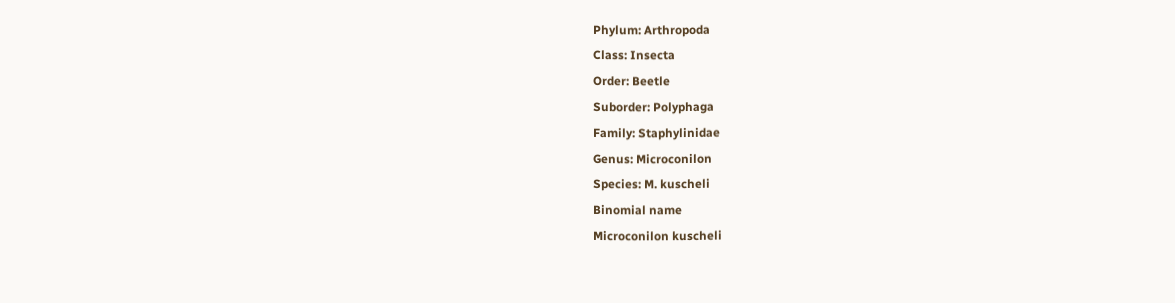Phylum: Arthropoda
Class: Insecta
Order: Beetle
Suborder: Polyphaga
Family: Staphylinidae
Genus: Microconilon
Species: M. kuscheli
Binomial name
Microconilon kuscheli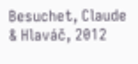Besuchet, Claude & Hlaváč, 2012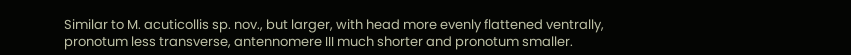Similar to M. acuticollis sp. nov., but larger, with head more evenly flattened ventrally, pronotum less transverse, antennomere III much shorter and pronotum smaller.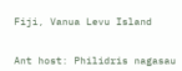Fiji, Vanua Levu Island


Ant host: Philidris nagasau